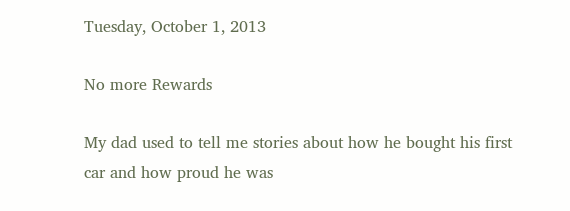Tuesday, October 1, 2013

No more Rewards

My dad used to tell me stories about how he bought his first car and how proud he was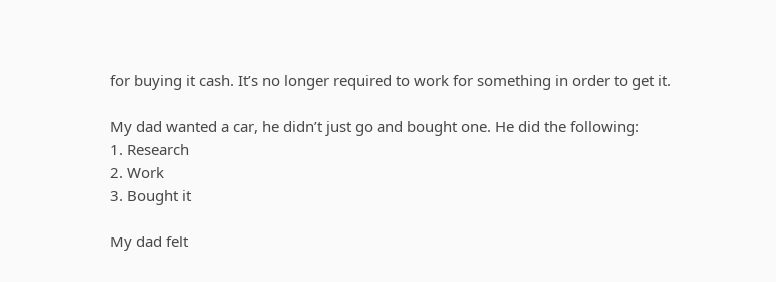for buying it cash. It’s no longer required to work for something in order to get it.

My dad wanted a car, he didn’t just go and bought one. He did the following:
1. Research
2. Work
3. Bought it

My dad felt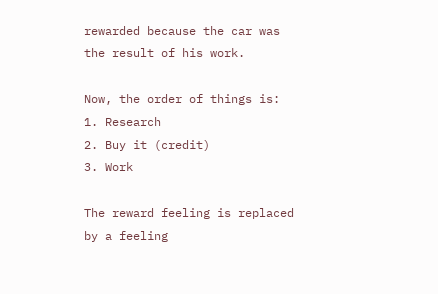rewarded because the car was the result of his work.

Now, the order of things is:
1. Research
2. Buy it (credit)
3. Work

The reward feeling is replaced by a feeling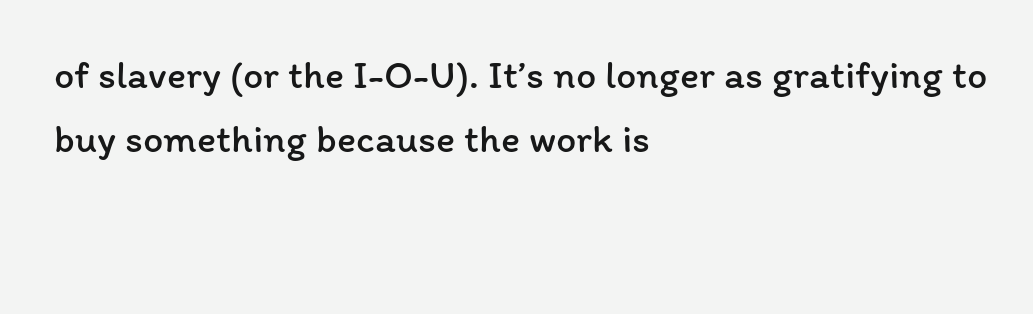of slavery (or the I-O-U). It’s no longer as gratifying to buy something because the work is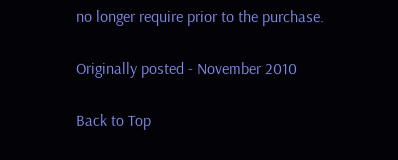no longer require prior to the purchase.

Originally posted - November 2010

Back to Top